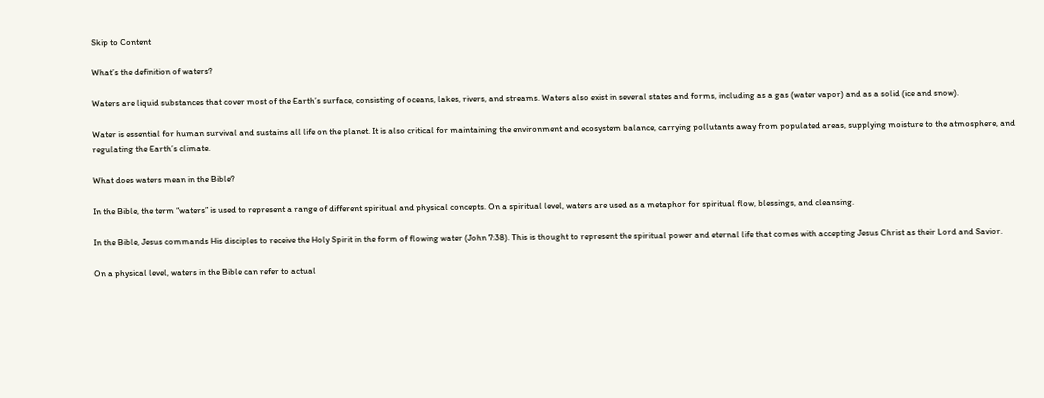Skip to Content

What’s the definition of waters?

Waters are liquid substances that cover most of the Earth’s surface, consisting of oceans, lakes, rivers, and streams. Waters also exist in several states and forms, including as a gas (water vapor) and as a solid (ice and snow).

Water is essential for human survival and sustains all life on the planet. It is also critical for maintaining the environment and ecosystem balance, carrying pollutants away from populated areas, supplying moisture to the atmosphere, and regulating the Earth’s climate.

What does waters mean in the Bible?

In the Bible, the term “waters” is used to represent a range of different spiritual and physical concepts. On a spiritual level, waters are used as a metaphor for spiritual flow, blessings, and cleansing.

In the Bible, Jesus commands His disciples to receive the Holy Spirit in the form of flowing water (John 7:38). This is thought to represent the spiritual power and eternal life that comes with accepting Jesus Christ as their Lord and Savior.

On a physical level, waters in the Bible can refer to actual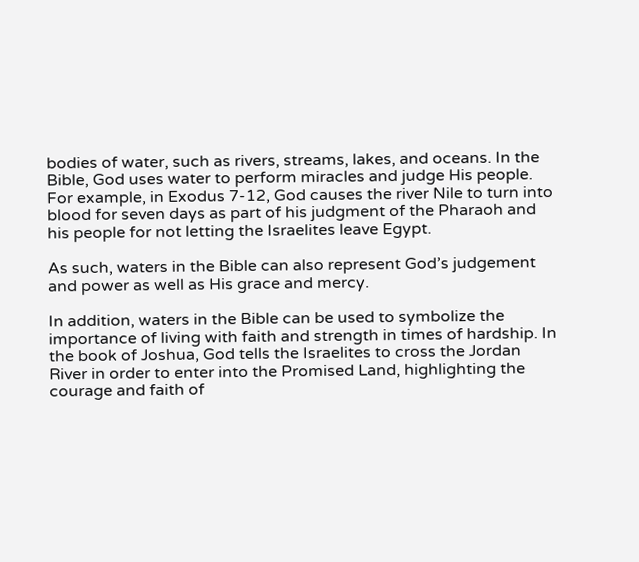bodies of water, such as rivers, streams, lakes, and oceans. In the Bible, God uses water to perform miracles and judge His people. For example, in Exodus 7-12, God causes the river Nile to turn into blood for seven days as part of his judgment of the Pharaoh and his people for not letting the Israelites leave Egypt.

As such, waters in the Bible can also represent God’s judgement and power as well as His grace and mercy.

In addition, waters in the Bible can be used to symbolize the importance of living with faith and strength in times of hardship. In the book of Joshua, God tells the Israelites to cross the Jordan River in order to enter into the Promised Land, highlighting the courage and faith of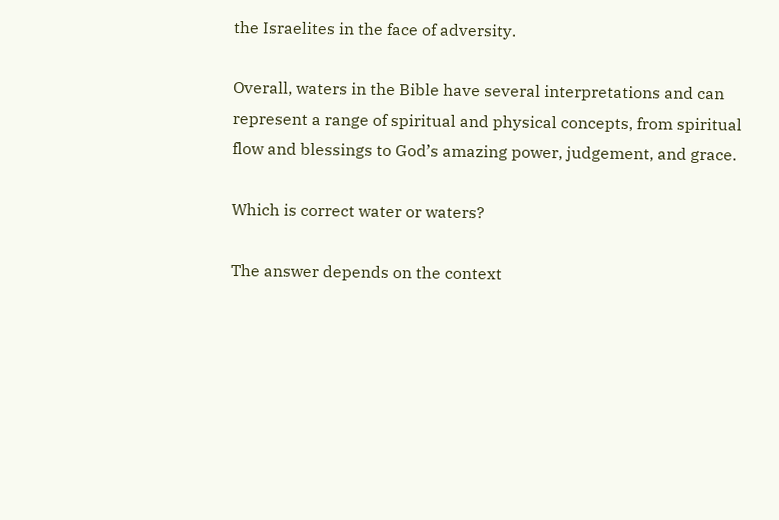the Israelites in the face of adversity.

Overall, waters in the Bible have several interpretations and can represent a range of spiritual and physical concepts, from spiritual flow and blessings to God’s amazing power, judgement, and grace.

Which is correct water or waters?

The answer depends on the context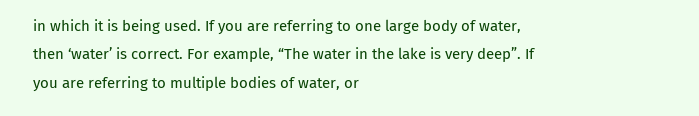in which it is being used. If you are referring to one large body of water, then ‘water’ is correct. For example, “The water in the lake is very deep”. If you are referring to multiple bodies of water, or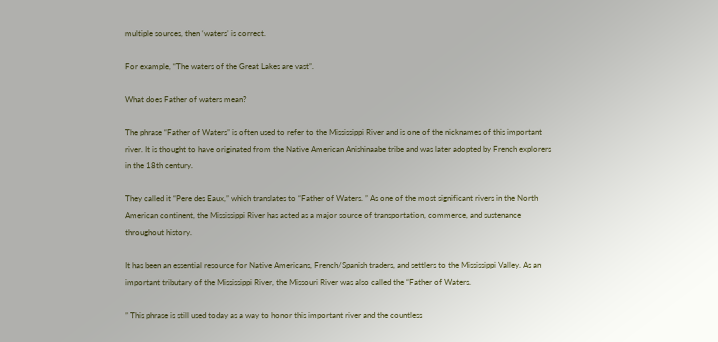multiple sources, then ‘waters’ is correct.

For example, “The waters of the Great Lakes are vast”.

What does Father of waters mean?

The phrase “Father of Waters” is often used to refer to the Mississippi River and is one of the nicknames of this important river. It is thought to have originated from the Native American Anishinaabe tribe and was later adopted by French explorers in the 18th century.

They called it “Pere des Eaux,” which translates to “Father of Waters. ” As one of the most significant rivers in the North American continent, the Mississippi River has acted as a major source of transportation, commerce, and sustenance throughout history.

It has been an essential resource for Native Americans, French/Spanish traders, and settlers to the Mississippi Valley. As an important tributary of the Mississippi River, the Missouri River was also called the “Father of Waters.

” This phrase is still used today as a way to honor this important river and the countless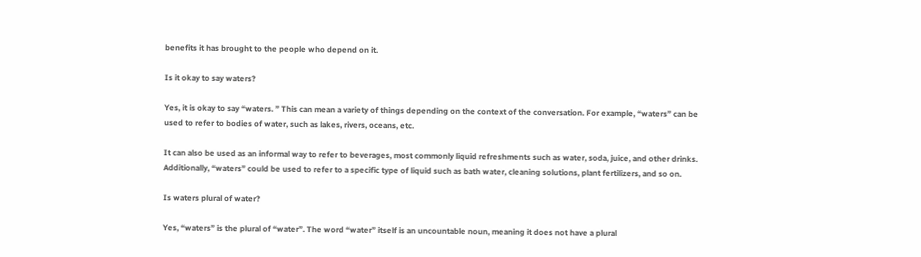benefits it has brought to the people who depend on it.

Is it okay to say waters?

Yes, it is okay to say “waters. ” This can mean a variety of things depending on the context of the conversation. For example, “waters” can be used to refer to bodies of water, such as lakes, rivers, oceans, etc.

It can also be used as an informal way to refer to beverages, most commonly liquid refreshments such as water, soda, juice, and other drinks. Additionally, “waters” could be used to refer to a specific type of liquid such as bath water, cleaning solutions, plant fertilizers, and so on.

Is waters plural of water?

Yes, “waters” is the plural of “water”. The word “water” itself is an uncountable noun, meaning it does not have a plural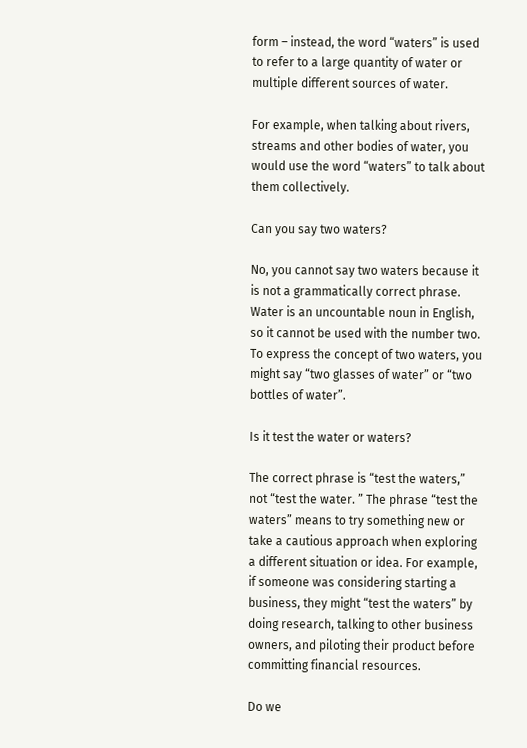form – instead, the word “waters” is used to refer to a large quantity of water or multiple different sources of water.

For example, when talking about rivers, streams and other bodies of water, you would use the word “waters” to talk about them collectively.

Can you say two waters?

No, you cannot say two waters because it is not a grammatically correct phrase. Water is an uncountable noun in English, so it cannot be used with the number two. To express the concept of two waters, you might say “two glasses of water” or “two bottles of water”.

Is it test the water or waters?

The correct phrase is “test the waters,” not “test the water. ” The phrase “test the waters” means to try something new or take a cautious approach when exploring a different situation or idea. For example, if someone was considering starting a business, they might “test the waters” by doing research, talking to other business owners, and piloting their product before committing financial resources.

Do we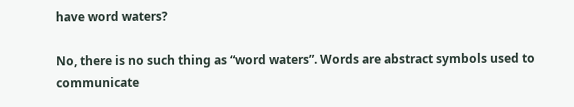have word waters?

No, there is no such thing as “word waters”. Words are abstract symbols used to communicate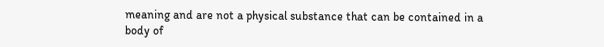meaning and are not a physical substance that can be contained in a body of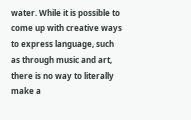water. While it is possible to come up with creative ways to express language, such as through music and art, there is no way to literally make a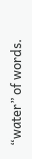“water” of words.